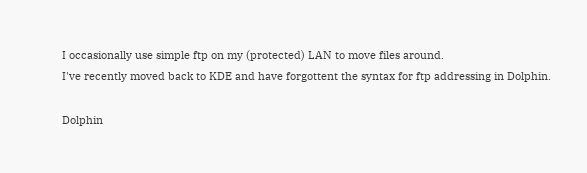I occasionally use simple ftp on my (protected) LAN to move files around.
I've recently moved back to KDE and have forgottent the syntax for ftp addressing in Dolphin.

Dolphin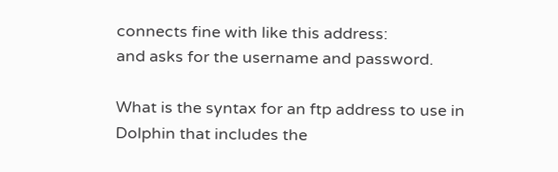connects fine with like this address:
and asks for the username and password.

What is the syntax for an ftp address to use in Dolphin that includes the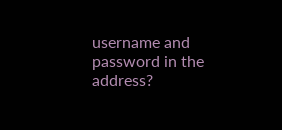username and password in the address?